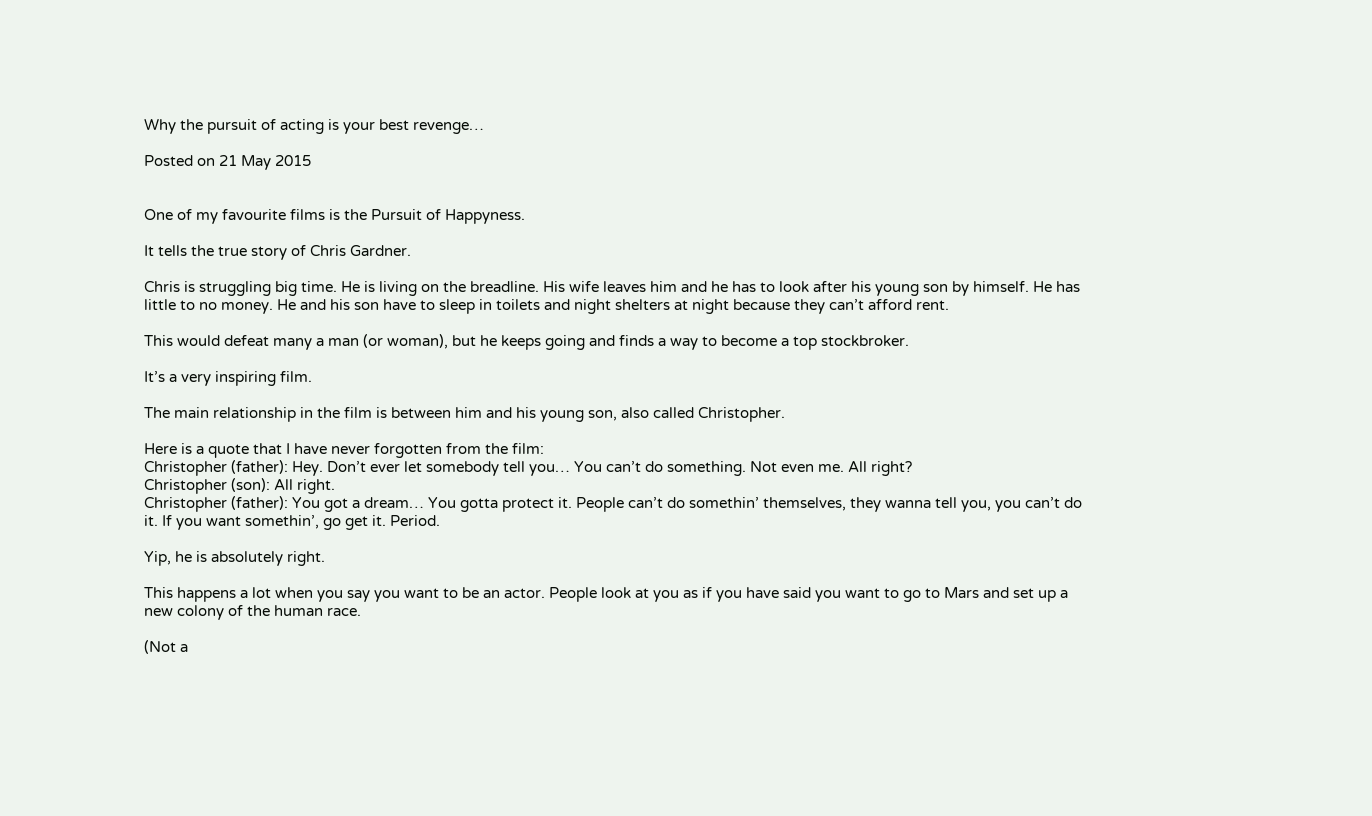Why the pursuit of acting is your best revenge…

Posted on 21 May 2015


One of my favourite films is the Pursuit of Happyness.

It tells the true story of Chris Gardner.

Chris is struggling big time. He is living on the breadline. His wife leaves him and he has to look after his young son by himself. He has little to no money. He and his son have to sleep in toilets and night shelters at night because they can’t afford rent.

This would defeat many a man (or woman), but he keeps going and finds a way to become a top stockbroker.

It’s a very inspiring film.

The main relationship in the film is between him and his young son, also called Christopher.

Here is a quote that I have never forgotten from the film:
Christopher (father): Hey. Don’t ever let somebody tell you… You can’t do something. Not even me. All right?
Christopher (son): All right.
Christopher (father): You got a dream… You gotta protect it. People can’t do somethin’ themselves, they wanna tell you, you can’t do it. If you want somethin’, go get it. Period.

Yip, he is absolutely right.

This happens a lot when you say you want to be an actor. People look at you as if you have said you want to go to Mars and set up a new colony of the human race.

(Not a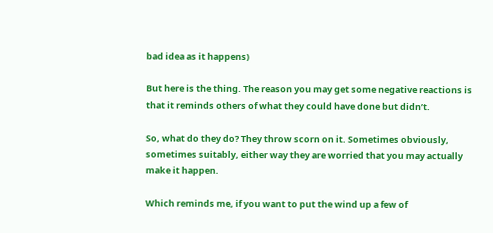bad idea as it happens)

But here is the thing. The reason you may get some negative reactions is that it reminds others of what they could have done but didn’t.

So, what do they do? They throw scorn on it. Sometimes obviously, sometimes suitably, either way they are worried that you may actually make it happen.

Which reminds me, if you want to put the wind up a few of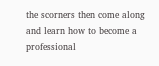the scorners then come along and learn how to become a professional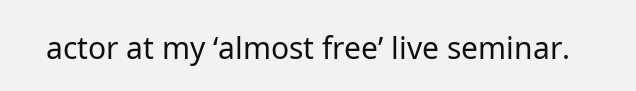actor at my ‘almost free’ live seminar.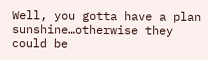Well, you gotta have a plan sunshine…otherwise they could be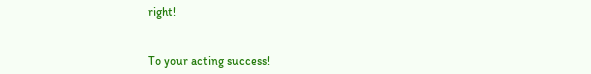right!


To your acting success!